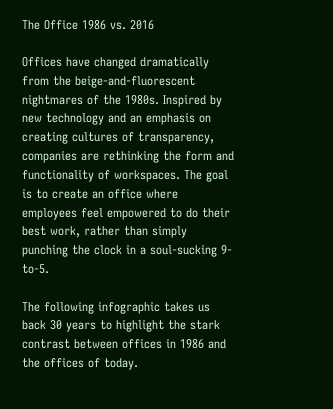The Office 1986 vs. 2016

Offices have changed dramatically from the beige-and-fluorescent nightmares of the 1980s. Inspired by new technology and an emphasis on creating cultures of transparency, companies are rethinking the form and functionality of workspaces. The goal is to create an office where employees feel empowered to do their best work, rather than simply punching the clock in a soul-sucking 9-to-5.

The following infographic takes us back 30 years to highlight the stark contrast between offices in 1986 and the offices of today.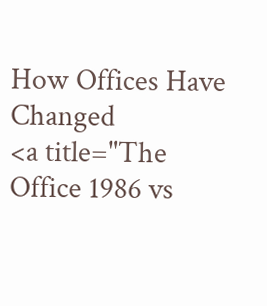How Offices Have Changed
<a title="The Office 1986 vs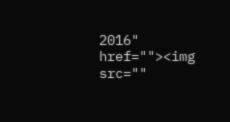2016" href=""><img src=""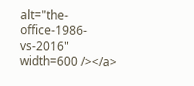alt="the-office-1986-vs-2016" width=600 /></a>